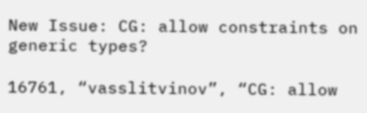New Issue: CG: allow constraints on generic types?

16761, “vasslitvinov”, “CG: allow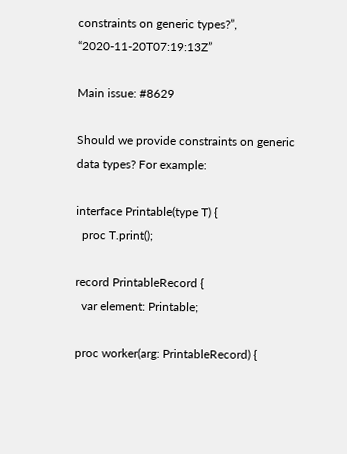constraints on generic types?”, “2020-11-20T07:19:13Z”

Main issue: #8629

Should we provide constraints on generic data types? For example:

interface Printable(type T) {
  proc T.print();

record PrintableRecord {
  var element: Printable;

proc worker(arg: PrintableRecord) {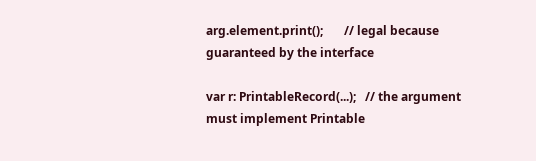arg.element.print();       // legal because guaranteed by the interface

var r: PrintableRecord(...);   // the argument must implement Printable